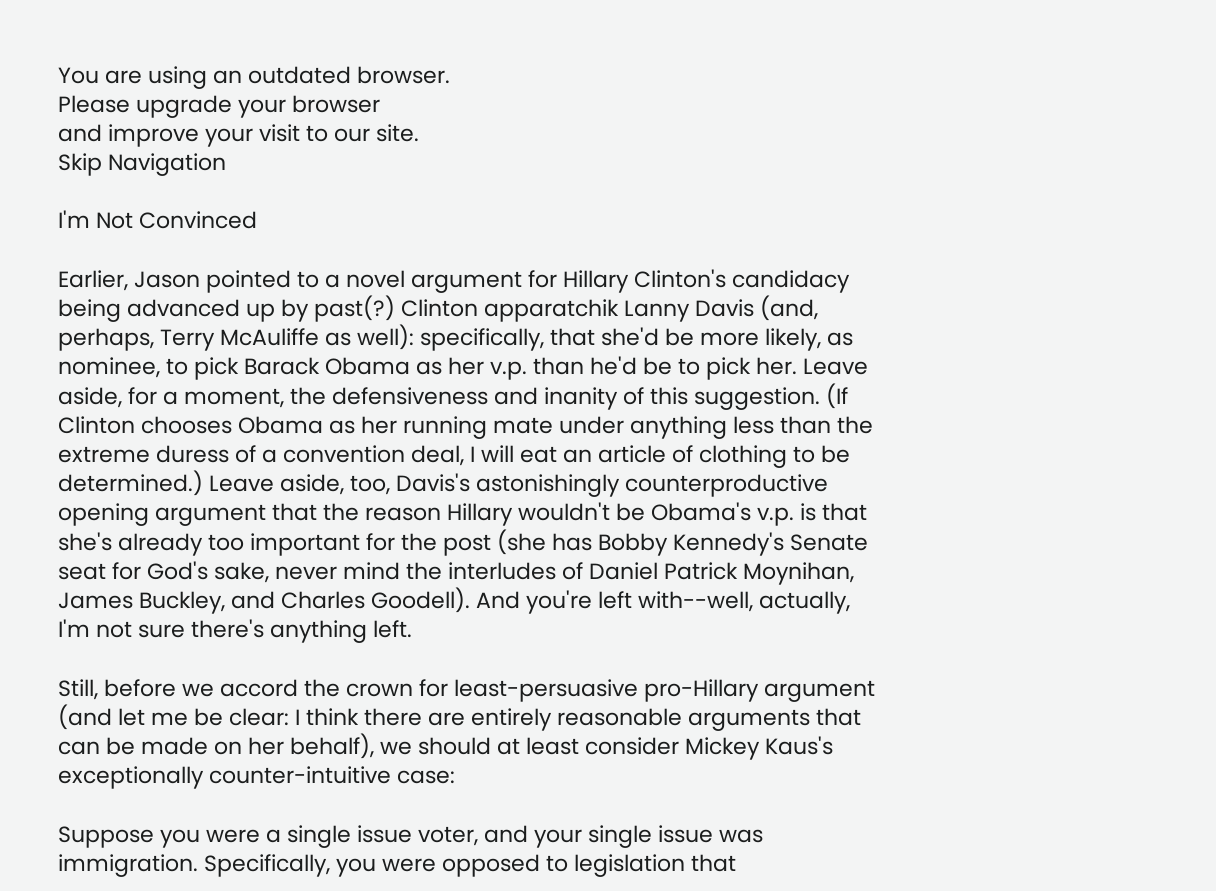You are using an outdated browser.
Please upgrade your browser
and improve your visit to our site.
Skip Navigation

I'm Not Convinced

Earlier, Jason pointed to a novel argument for Hillary Clinton's candidacy being advanced up by past(?) Clinton apparatchik Lanny Davis (and, perhaps, Terry McAuliffe as well): specifically, that she'd be more likely, as nominee, to pick Barack Obama as her v.p. than he'd be to pick her. Leave aside, for a moment, the defensiveness and inanity of this suggestion. (If Clinton chooses Obama as her running mate under anything less than the extreme duress of a convention deal, I will eat an article of clothing to be determined.) Leave aside, too, Davis's astonishingly counterproductive opening argument that the reason Hillary wouldn't be Obama's v.p. is that she's already too important for the post (she has Bobby Kennedy's Senate seat for God's sake, never mind the interludes of Daniel Patrick Moynihan, James Buckley, and Charles Goodell). And you're left with--well, actually, I'm not sure there's anything left.

Still, before we accord the crown for least-persuasive pro-Hillary argument (and let me be clear: I think there are entirely reasonable arguments that can be made on her behalf), we should at least consider Mickey Kaus's exceptionally counter-intuitive case:

Suppose you were a single issue voter, and your single issue was immigration. Specifically, you were opposed to legislation that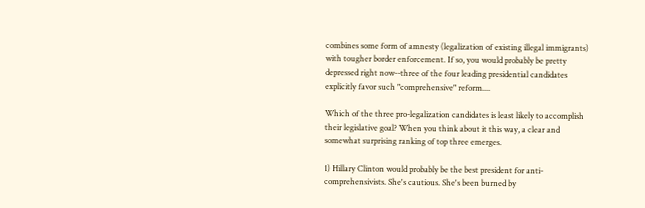combines some form of amnesty (legalization of existing illegal immigrants) with tougher border enforcement. If so, you would probably be pretty depressed right now--three of the four leading presidential candidates explicitly favor such "comprehensive" reform....

Which of the three pro-legalization candidates is least likely to accomplish their legislative goal? When you think about it this way, a clear and somewhat surprising ranking of top three emerges.

1) Hillary Clinton would probably be the best president for anti-comprehensivists. She's cautious. She's been burned by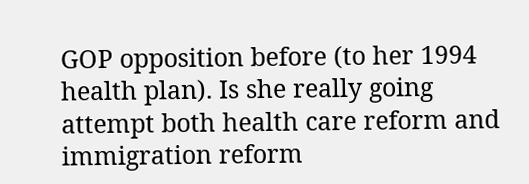GOP opposition before (to her 1994 health plan). Is she really going attempt both health care reform and immigration reform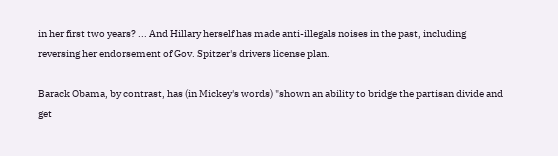in her first two years? ... And Hillary herself has made anti-illegals noises in the past, including reversing her endorsement of Gov. Spitzer's drivers license plan.

Barack Obama, by contrast, has (in Mickey's words) "shown an ability to bridge the partisan divide and get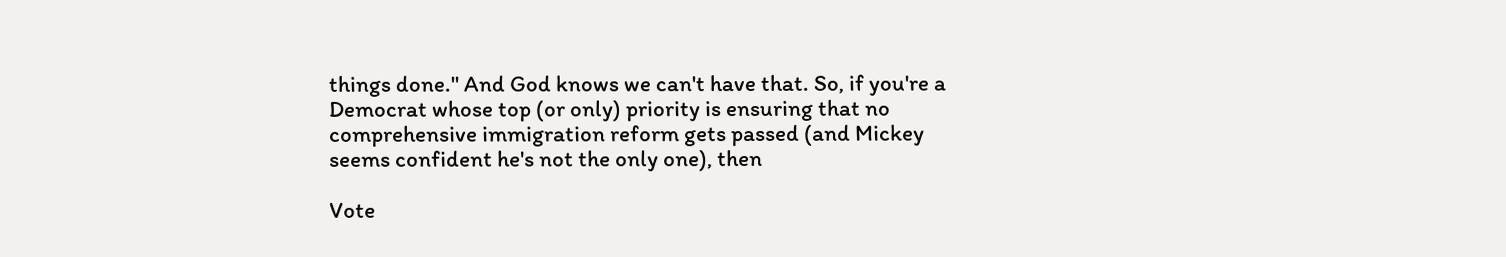things done." And God knows we can't have that. So, if you're a Democrat whose top (or only) priority is ensuring that no comprehensive immigration reform gets passed (and Mickey seems confident he's not the only one), then

Vote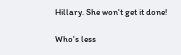Hillary. She won't get it done!

Who's less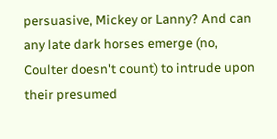persuasive, Mickey or Lanny? And can any late dark horses emerge (no, Coulter doesn't count) to intrude upon their presumed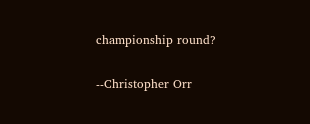championship round?

--Christopher Orr